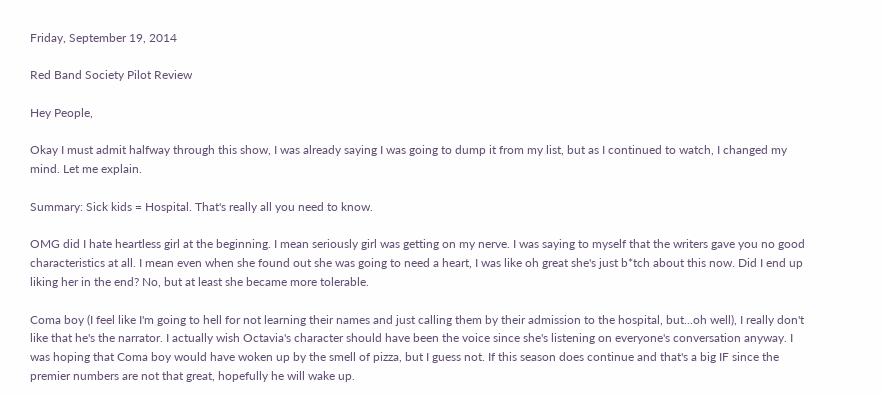Friday, September 19, 2014

Red Band Society Pilot Review

Hey People,

Okay I must admit halfway through this show, I was already saying I was going to dump it from my list, but as I continued to watch, I changed my mind. Let me explain.

Summary: Sick kids = Hospital. That's really all you need to know.

OMG did I hate heartless girl at the beginning. I mean seriously girl was getting on my nerve. I was saying to myself that the writers gave you no good characteristics at all. I mean even when she found out she was going to need a heart, I was like oh great she's just b*tch about this now. Did I end up liking her in the end? No, but at least she became more tolerable.

Coma boy (I feel like I'm going to hell for not learning their names and just calling them by their admission to the hospital, but...oh well), I really don't like that he's the narrator. I actually wish Octavia's character should have been the voice since she's listening on everyone's conversation anyway. I was hoping that Coma boy would have woken up by the smell of pizza, but I guess not. If this season does continue and that's a big IF since the premier numbers are not that great, hopefully he will wake up.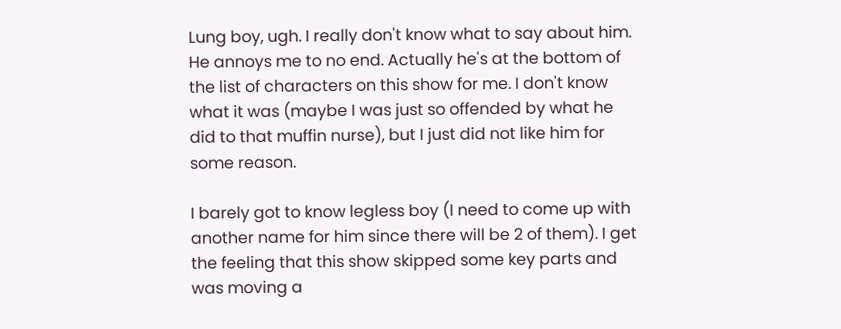Lung boy, ugh. I really don't know what to say about him. He annoys me to no end. Actually he's at the bottom of the list of characters on this show for me. I don't know what it was (maybe I was just so offended by what he did to that muffin nurse), but I just did not like him for some reason.

I barely got to know legless boy (I need to come up with another name for him since there will be 2 of them). I get the feeling that this show skipped some key parts and was moving a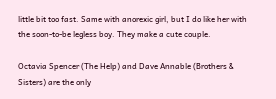little bit too fast. Same with anorexic girl, but I do like her with the soon-to-be legless boy. They make a cute couple.

Octavia Spencer (The Help) and Dave Annable (Brothers & Sisters) are the only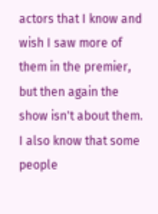actors that I know and wish I saw more of them in the premier, but then again the show isn't about them. I also know that some people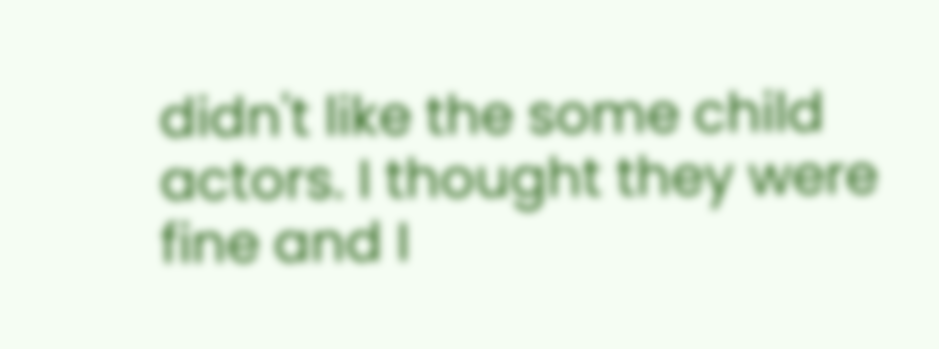didn't like the some child actors. I thought they were fine and I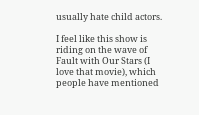usually hate child actors.

I feel like this show is riding on the wave of Fault with Our Stars (I love that movie), which people have mentioned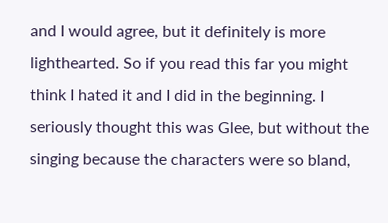and I would agree, but it definitely is more lighthearted. So if you read this far you might think I hated it and I did in the beginning. I seriously thought this was Glee, but without the singing because the characters were so bland,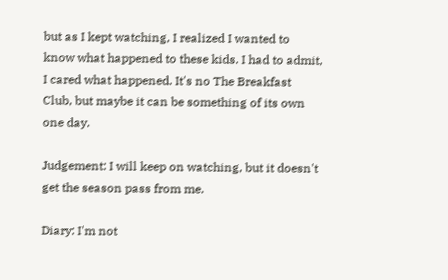but as I kept watching, I realized I wanted to know what happened to these kids. I had to admit, I cared what happened. It's no The Breakfast Club, but maybe it can be something of its own one day.

Judgement: I will keep on watching, but it doesn't get the season pass from me.

Diary: I'm not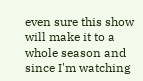even sure this show will make it to a whole season and since I'm watching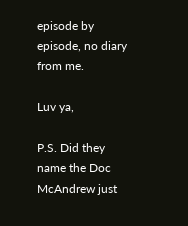episode by episode, no diary from me.

Luv ya,

P.S. Did they name the Doc McAndrew just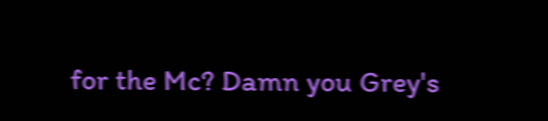for the Mc? Damn you Grey's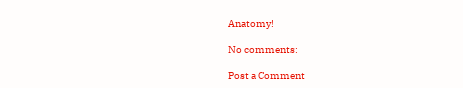Anatomy!

No comments:

Post a Comment